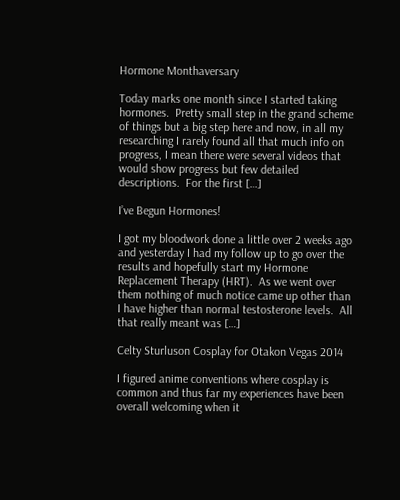Hormone Monthaversary

Today marks one month since I started taking hormones.  Pretty small step in the grand scheme of things but a big step here and now, in all my researching I rarely found all that much info on progress, I mean there were several videos that would show progress but few detailed descriptions.  For the first […]

I’ve Begun Hormones!

I got my bloodwork done a little over 2 weeks ago and yesterday I had my follow up to go over the results and hopefully start my Hormone Replacement Therapy (HRT).  As we went over them nothing of much notice came up other than I have higher than normal testosterone levels.  All that really meant was […]

Celty Sturluson Cosplay for Otakon Vegas 2014

I figured anime conventions where cosplay is common and thus far my experiences have been overall welcoming when it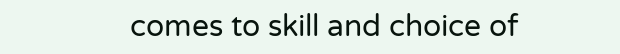comes to skill and choice of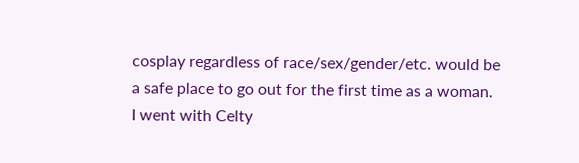cosplay regardless of race/sex/gender/etc. would be a safe place to go out for the first time as a woman.  I went with Celty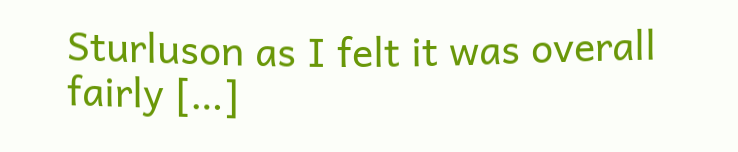Sturluson as I felt it was overall fairly […]